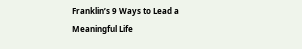Franklin’s 9 Ways to Lead a Meaningful Life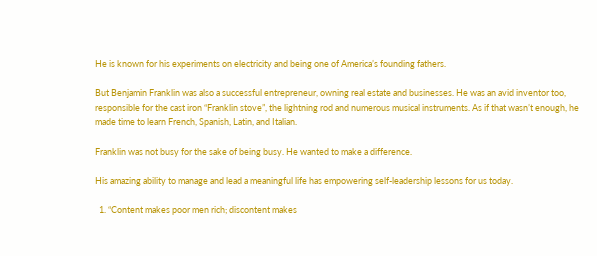He is known for his experiments on electricity and being one of America’s founding fathers.

But Benjamin Franklin was also a successful entrepreneur, owning real estate and businesses. He was an avid inventor too, responsible for the cast iron “Franklin stove”, the lightning rod and numerous musical instruments. As if that wasn’t enough, he made time to learn French, Spanish, Latin, and Italian.

Franklin was not busy for the sake of being busy. He wanted to make a difference.

His amazing ability to manage and lead a meaningful life has empowering self-leadership lessons for us today.

  1. “Content makes poor men rich; discontent makes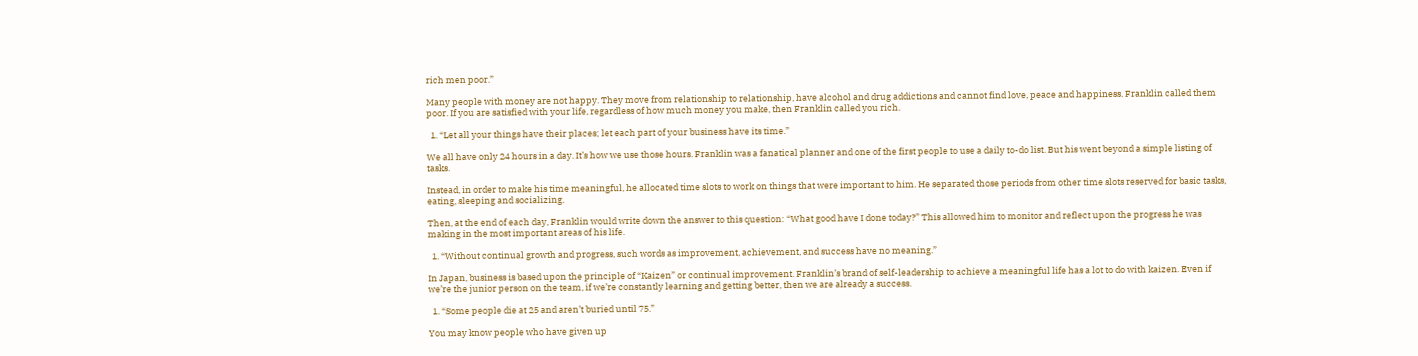rich men poor.”

Many people with money are not happy. They move from relationship to relationship, have alcohol and drug addictions and cannot find love, peace and happiness. Franklin called them poor. If you are satisfied with your life, regardless of how much money you make, then Franklin called you rich.

  1. “Let all your things have their places; let each part of your business have its time.”

We all have only 24 hours in a day. It’s how we use those hours. Franklin was a fanatical planner and one of the first people to use a daily to-do list. But his went beyond a simple listing of tasks.

Instead, in order to make his time meaningful, he allocated time slots to work on things that were important to him. He separated those periods from other time slots reserved for basic tasks, eating, sleeping and socializing.

Then, at the end of each day, Franklin would write down the answer to this question: “What good have I done today?” This allowed him to monitor and reflect upon the progress he was making in the most important areas of his life.

  1. “Without continual growth and progress, such words as improvement, achievement, and success have no meaning.”

In Japan, business is based upon the principle of “Kaizen” or continual improvement. Franklin’s brand of self-leadership to achieve a meaningful life has a lot to do with kaizen. Even if we’re the junior person on the team, if we’re constantly learning and getting better, then we are already a success.

  1. “Some people die at 25 and aren’t buried until 75.”

You may know people who have given up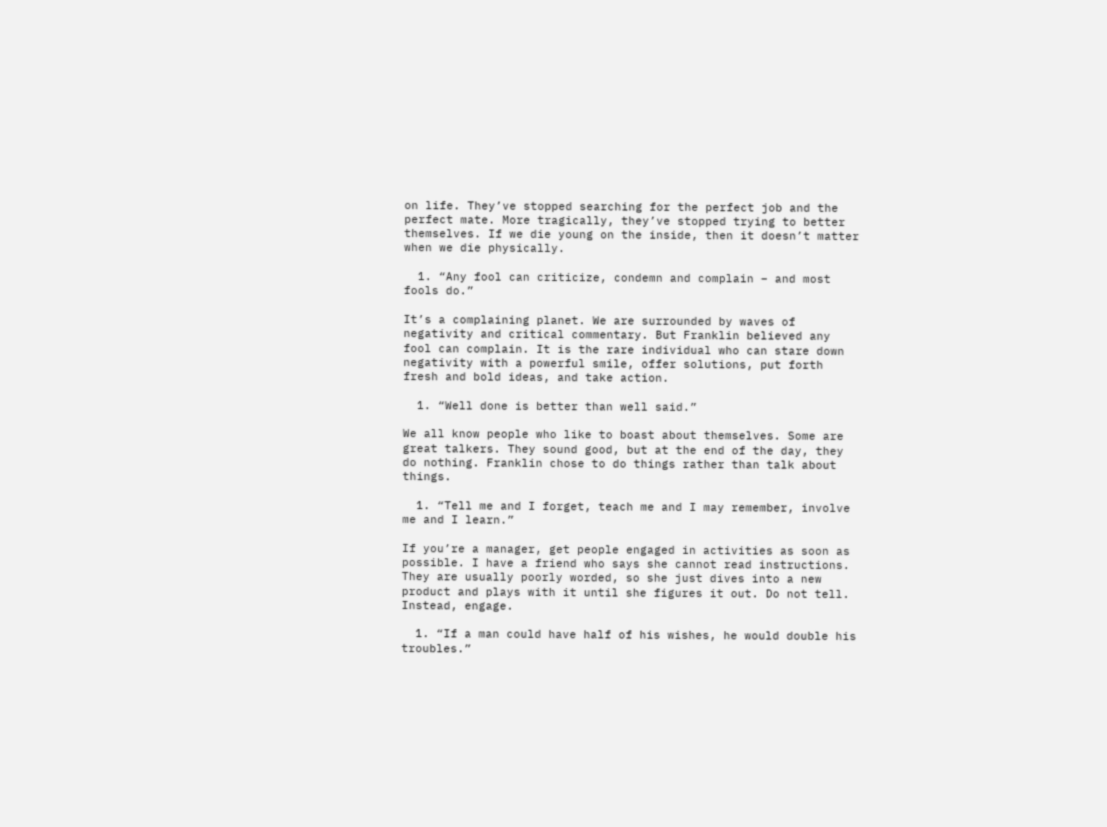on life. They’ve stopped searching for the perfect job and the perfect mate. More tragically, they’ve stopped trying to better themselves. If we die young on the inside, then it doesn’t matter when we die physically.

  1. “Any fool can criticize, condemn and complain – and most fools do.”

It’s a complaining planet. We are surrounded by waves of negativity and critical commentary. But Franklin believed any fool can complain. It is the rare individual who can stare down negativity with a powerful smile, offer solutions, put forth fresh and bold ideas, and take action.

  1. “Well done is better than well said.”

We all know people who like to boast about themselves. Some are great talkers. They sound good, but at the end of the day, they do nothing. Franklin chose to do things rather than talk about things.

  1. “Tell me and I forget, teach me and I may remember, involve me and I learn.”

If you’re a manager, get people engaged in activities as soon as possible. I have a friend who says she cannot read instructions. They are usually poorly worded, so she just dives into a new product and plays with it until she figures it out. Do not tell. Instead, engage.

  1. “If a man could have half of his wishes, he would double his troubles.”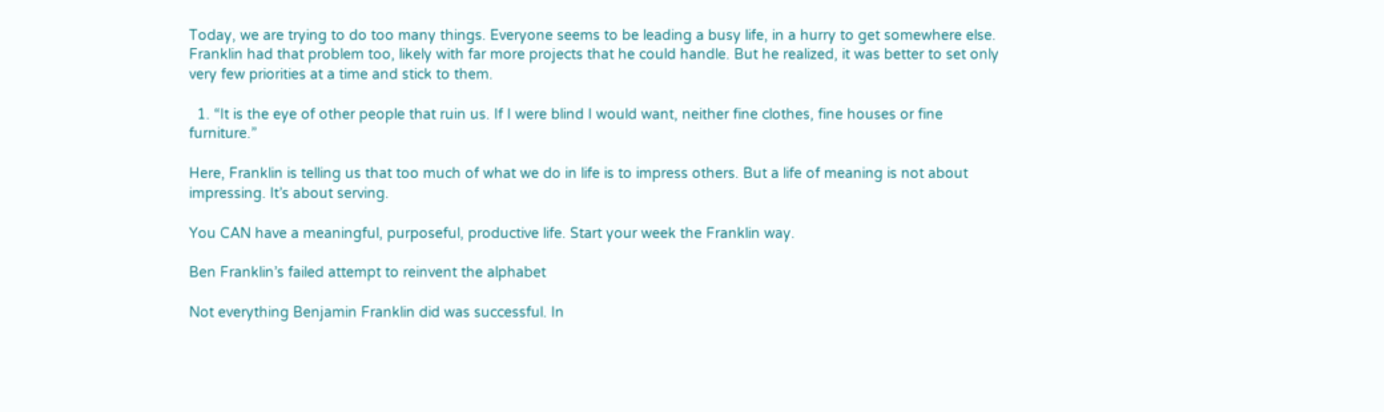Today, we are trying to do too many things. Everyone seems to be leading a busy life, in a hurry to get somewhere else. Franklin had that problem too, likely with far more projects that he could handle. But he realized, it was better to set only very few priorities at a time and stick to them.

  1. “It is the eye of other people that ruin us. If I were blind I would want, neither fine clothes, fine houses or fine furniture.”

Here, Franklin is telling us that too much of what we do in life is to impress others. But a life of meaning is not about impressing. It’s about serving.

You CAN have a meaningful, purposeful, productive life. Start your week the Franklin way.

Ben Franklin’s failed attempt to reinvent the alphabet

Not everything Benjamin Franklin did was successful. In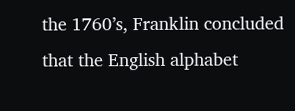the 1760’s, Franklin concluded that the English alphabet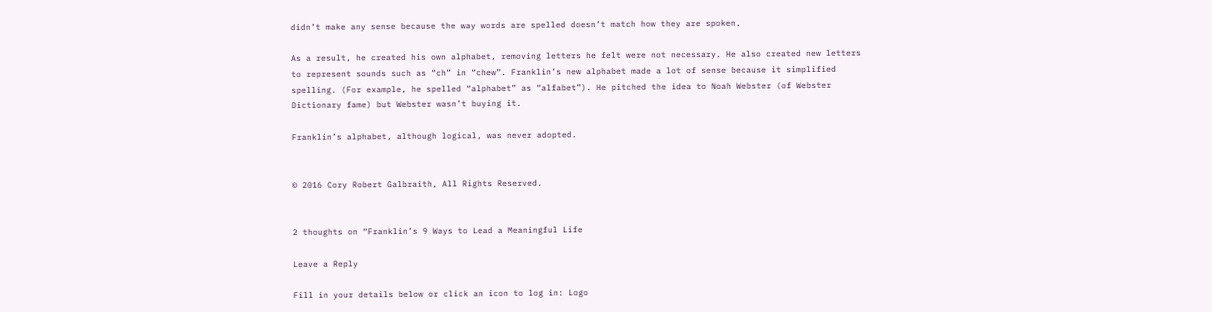didn’t make any sense because the way words are spelled doesn’t match how they are spoken.

As a result, he created his own alphabet, removing letters he felt were not necessary. He also created new letters to represent sounds such as “ch” in “chew”. Franklin’s new alphabet made a lot of sense because it simplified spelling. (For example, he spelled “alphabet” as “alfabet”). He pitched the idea to Noah Webster (of Webster Dictionary fame) but Webster wasn’t buying it.

Franklin’s alphabet, although logical, was never adopted.


© 2016 Cory Robert Galbraith, All Rights Reserved.


2 thoughts on “Franklin’s 9 Ways to Lead a Meaningful Life

Leave a Reply

Fill in your details below or click an icon to log in: Logo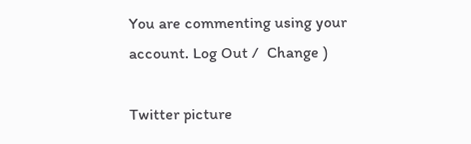You are commenting using your account. Log Out /  Change )

Twitter picture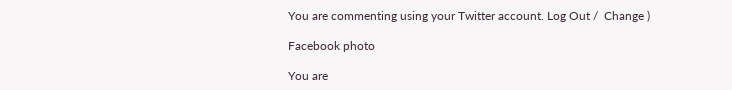You are commenting using your Twitter account. Log Out /  Change )

Facebook photo

You are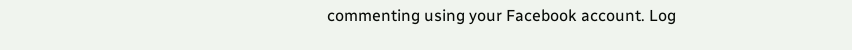commenting using your Facebook account. Log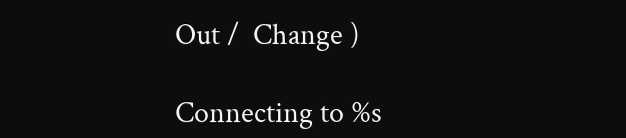Out /  Change )

Connecting to %s